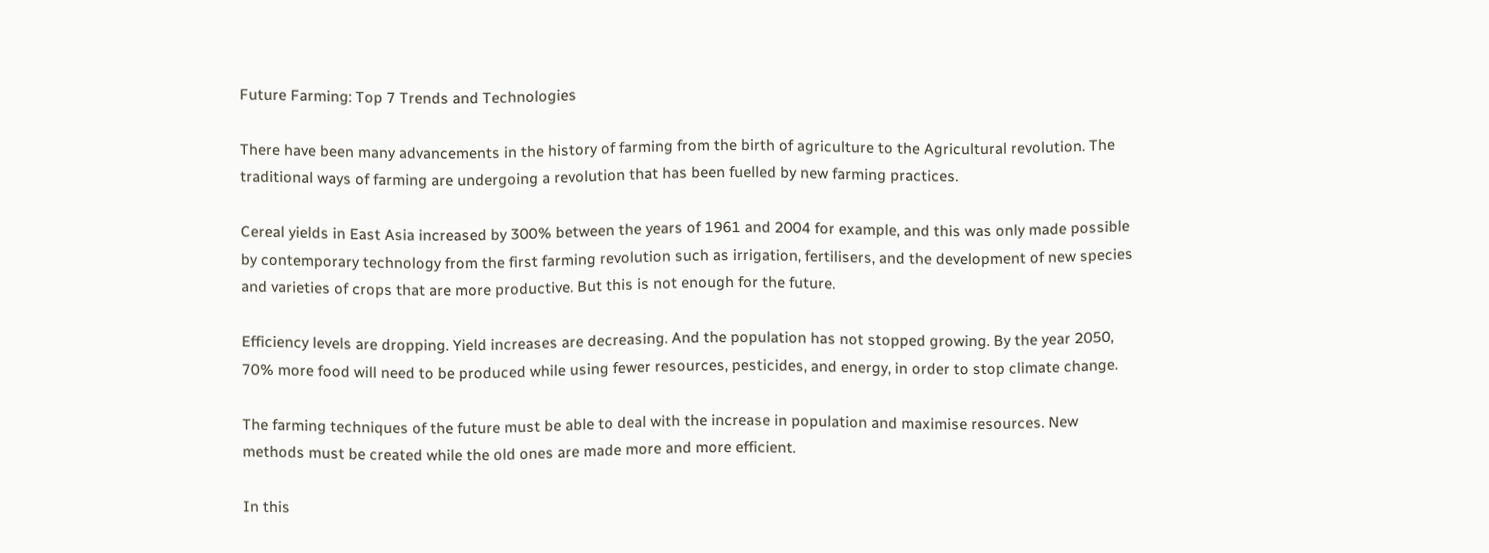Future Farming: Top 7 Trends and Technologies

There have been many advancements in the history of farming from the birth of agriculture to the Agricultural revolution. The traditional ways of farming are undergoing a revolution that has been fuelled by new farming practices.

Cereal yields in East Asia increased by 300% between the years of 1961 and 2004 for example, and this was only made possible by contemporary technology from the first farming revolution such as irrigation, fertilisers, and the development of new species and varieties of crops that are more productive. But this is not enough for the future.

Efficiency levels are dropping. Yield increases are decreasing. And the population has not stopped growing. By the year 2050, 70% more food will need to be produced while using fewer resources, pesticides, and energy, in order to stop climate change.

The farming techniques of the future must be able to deal with the increase in population and maximise resources. New methods must be created while the old ones are made more and more efficient.

In this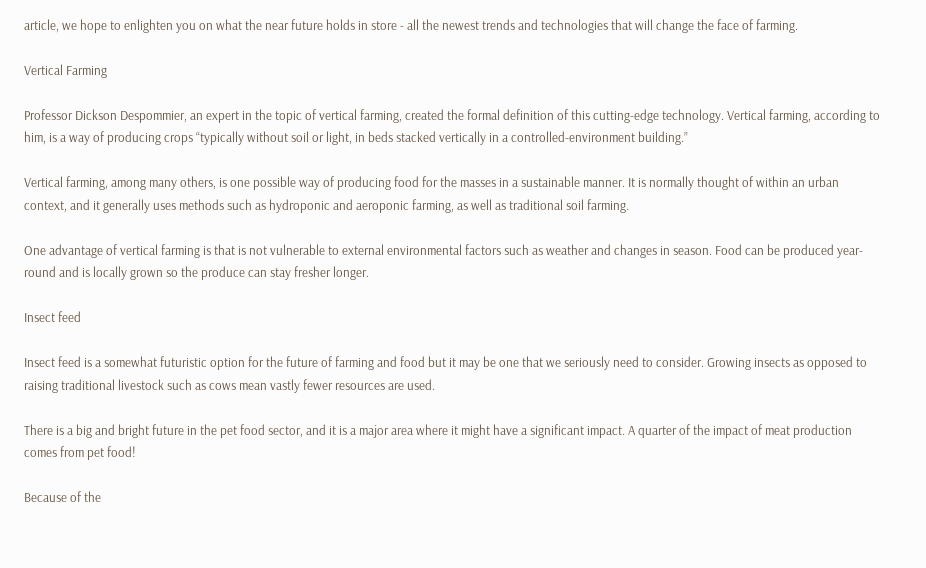article, we hope to enlighten you on what the near future holds in store - all the newest trends and technologies that will change the face of farming.

Vertical Farming

Professor Dickson Despommier, an expert in the topic of vertical farming, created the formal definition of this cutting-edge technology. Vertical farming, according to him, is a way of producing crops “typically without soil or light, in beds stacked vertically in a controlled-environment building.”

Vertical farming, among many others, is one possible way of producing food for the masses in a sustainable manner. It is normally thought of within an urban context, and it generally uses methods such as hydroponic and aeroponic farming, as well as traditional soil farming.

One advantage of vertical farming is that is not vulnerable to external environmental factors such as weather and changes in season. Food can be produced year-round and is locally grown so the produce can stay fresher longer.

Insect feed

Insect feed is a somewhat futuristic option for the future of farming and food but it may be one that we seriously need to consider. Growing insects as opposed to raising traditional livestock such as cows mean vastly fewer resources are used.

There is a big and bright future in the pet food sector, and it is a major area where it might have a significant impact. A quarter of the impact of meat production comes from pet food!

Because of the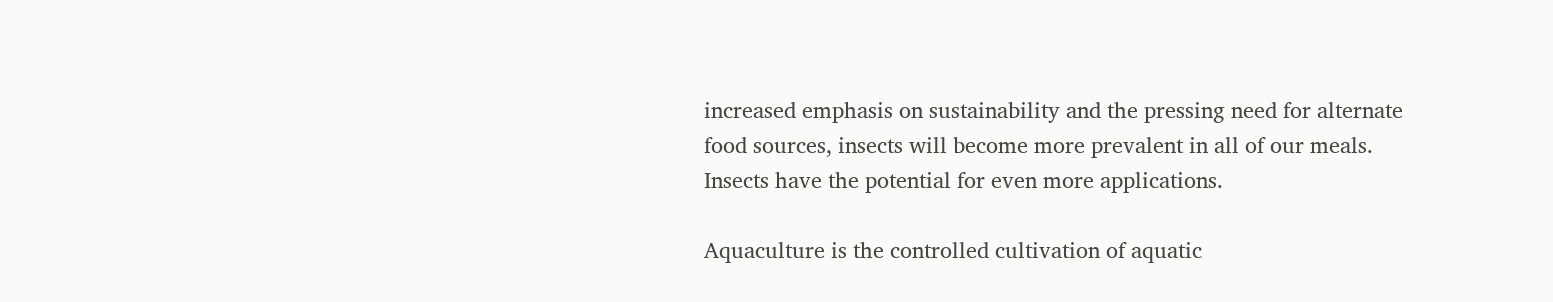increased emphasis on sustainability and the pressing need for alternate food sources, insects will become more prevalent in all of our meals. Insects have the potential for even more applications.

Aquaculture is the controlled cultivation of aquatic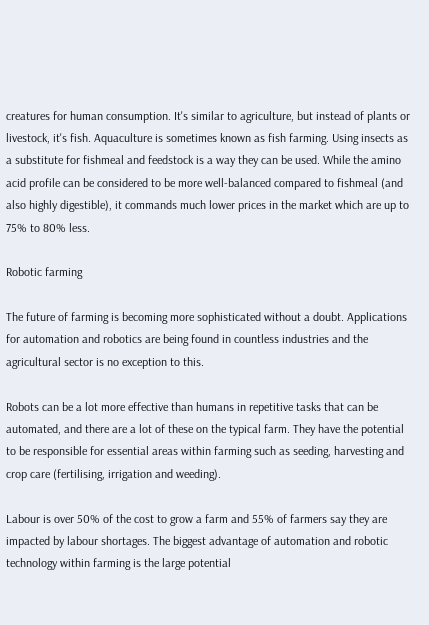creatures for human consumption. It's similar to agriculture, but instead of plants or livestock, it's fish. Aquaculture is sometimes known as fish farming. Using insects as a substitute for fishmeal and feedstock is a way they can be used. While the amino acid profile can be considered to be more well-balanced compared to fishmeal (and also highly digestible), it commands much lower prices in the market which are up to 75% to 80% less.

Robotic farming

The future of farming is becoming more sophisticated without a doubt. Applications for automation and robotics are being found in countless industries and the agricultural sector is no exception to this.

Robots can be a lot more effective than humans in repetitive tasks that can be automated, and there are a lot of these on the typical farm. They have the potential to be responsible for essential areas within farming such as seeding, harvesting and crop care (fertilising, irrigation and weeding).

Labour is over 50% of the cost to grow a farm and 55% of farmers say they are impacted by labour shortages. The biggest advantage of automation and robotic technology within farming is the large potential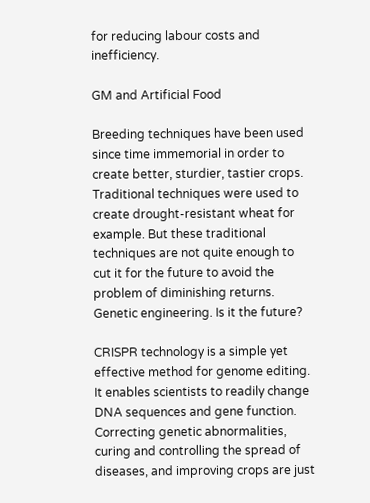for reducing labour costs and inefficiency.

GM and Artificial Food

Breeding techniques have been used since time immemorial in order to create better, sturdier, tastier crops. Traditional techniques were used to create drought-resistant wheat for example. But these traditional techniques are not quite enough to cut it for the future to avoid the problem of diminishing returns. Genetic engineering. Is it the future?

CRISPR technology is a simple yet effective method for genome editing. It enables scientists to readily change DNA sequences and gene function. Correcting genetic abnormalities, curing and controlling the spread of diseases, and improving crops are just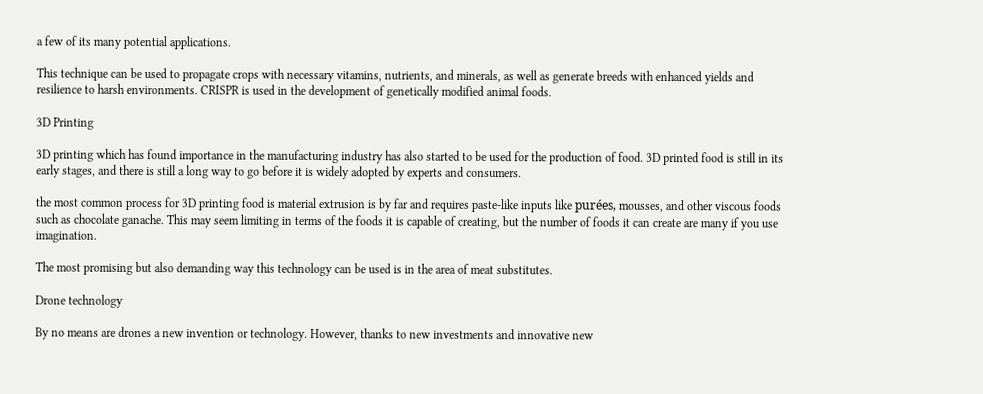a few of its many potential applications.

This technique can be used to propagate crops with necessary vitamins, nutrients, and minerals, as well as generate breeds with enhanced yields and resilience to harsh environments. CRISPR is used in the development of genetically modified animal foods.

3D Printing

3D printing which has found importance in the manufacturing industry has also started to be used for the production of food. 3D printed food is still in its early stages, and there is still a long way to go before it is widely adopted by experts and consumers.

the most common process for 3D printing food is material extrusion is by far and requires paste-like inputs like purées, mousses, and other viscous foods such as chocolate ganache. This may seem limiting in terms of the foods it is capable of creating, but the number of foods it can create are many if you use imagination.

The most promising but also demanding way this technology can be used is in the area of meat substitutes.

Drone technology

By no means are drones a new invention or technology. However, thanks to new investments and innovative new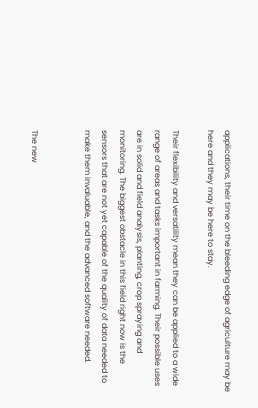applications, their time on the bleeding edge of agriculture may be here and they may be here to stay.

Their flexibility and versatility mean they can be applied to a wide range of areas and tasks important in farming. Their possible uses are in solid and field analysis, planting, crop spraying and monitoring. The biggest obstacle in this field right now is the sensors that are not yet capable of the quality of data needed to make them invaluable, and the advanced software needed.


The new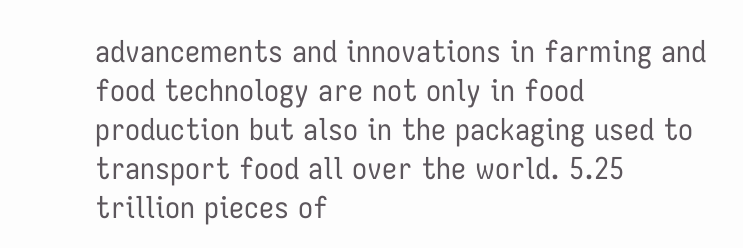advancements and innovations in farming and food technology are not only in food production but also in the packaging used to transport food all over the world. 5.25 trillion pieces of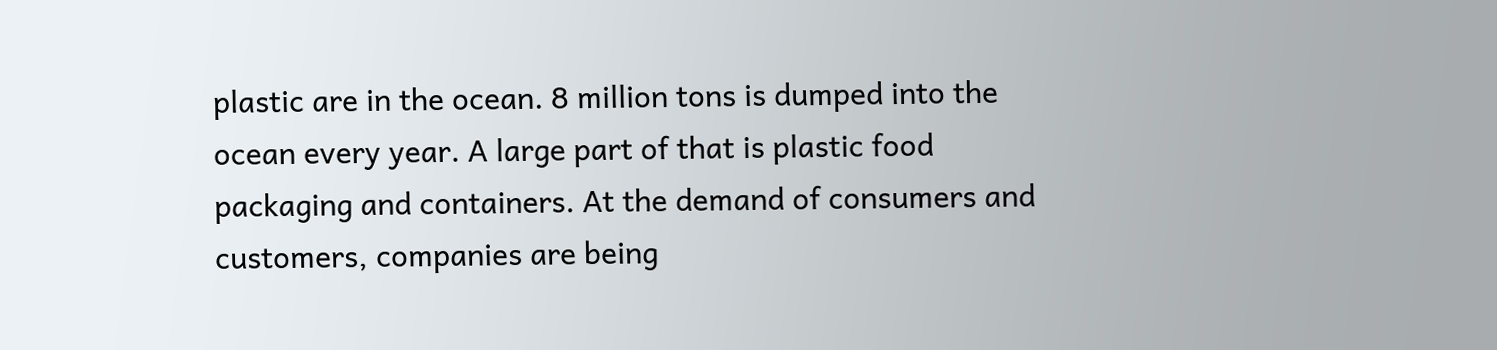plastic are in the ocean. 8 million tons is dumped into the ocean every year. A large part of that is plastic food packaging and containers. At the demand of consumers and customers, companies are being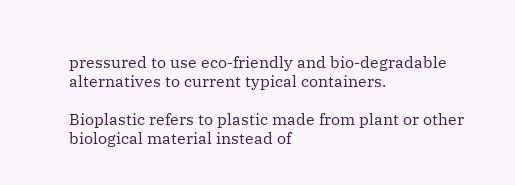pressured to use eco-friendly and bio-degradable alternatives to current typical containers.

Bioplastic refers to plastic made from plant or other biological material instead of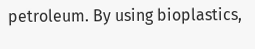petroleum. By using bioplastics,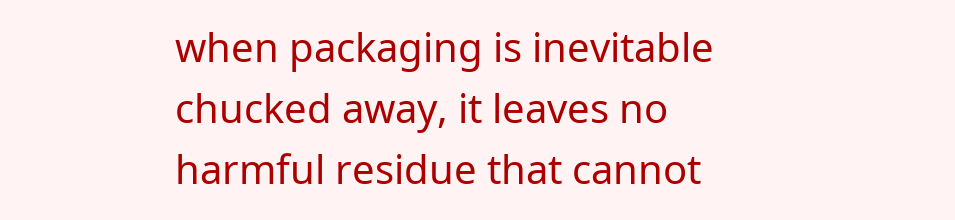when packaging is inevitable chucked away, it leaves no harmful residue that cannot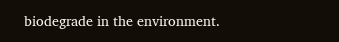biodegrade in the environment.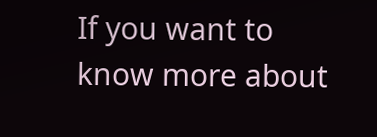If you want to know more about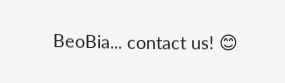BeoBia... contact us! 😊